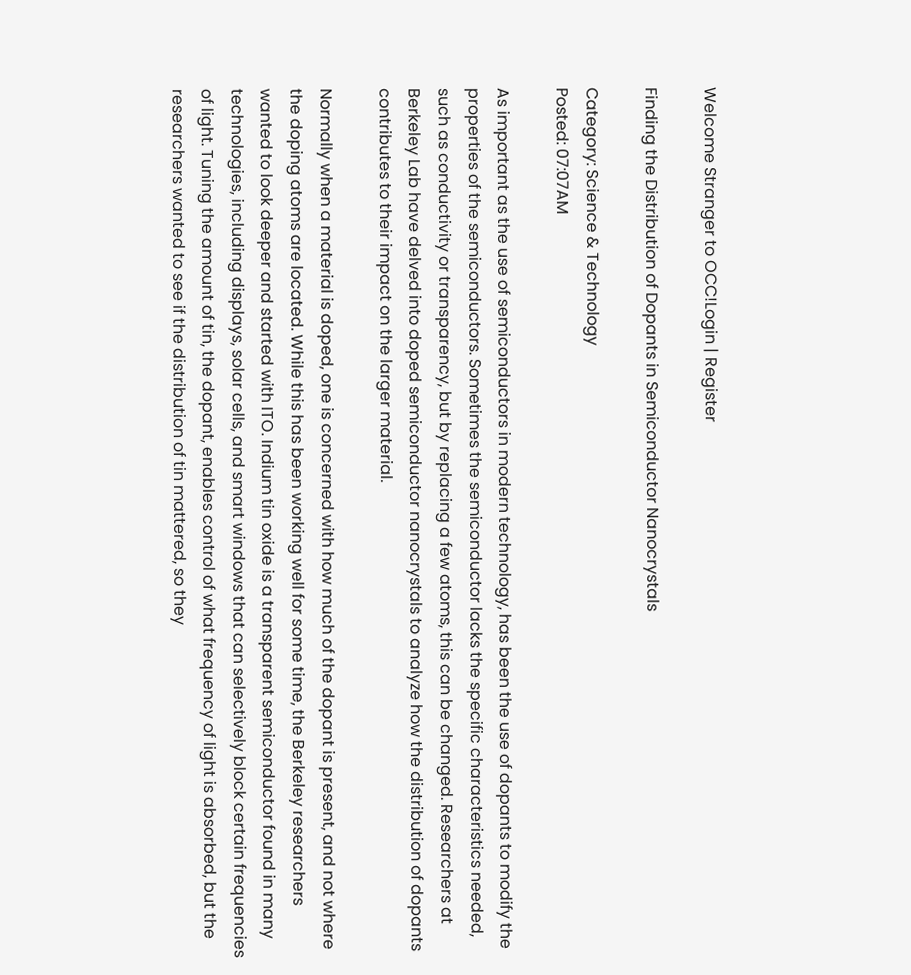Welcome Stranger to OCC!Login | Register

Finding the Distribution of Dopants in Semiconductor Nanocrystals

Category: Science & Technology
Posted: 07:07AM

As important as the use of semiconductors in modern technology, has been the use of dopants to modify the properties of the semiconductors. Sometimes the semiconductor lacks the specific characteristics needed, such as conductivity or transparency, but by replacing a few atoms, this can be changed. Researchers at Berkeley Lab have delved into doped semiconductor nanocrystals to analyze how the distribution of dopants contributes to their impact on the larger material.

Normally when a material is doped, one is concerned with how much of the dopant is present, and not where the doping atoms are located. While this has been working well for some time, the Berkeley researchers wanted to look deeper and started with ITO. Indium tin oxide is a transparent semiconductor found in many technologies, including displays, solar cells, and smart windows that can selectively block certain frequencies of light. Tuning the amount of tin, the dopant, enables control of what frequency of light is absorbed, but the researchers wanted to see if the distribution of tin mattered, so they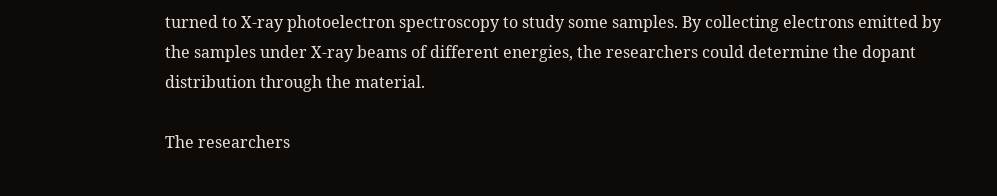turned to X-ray photoelectron spectroscopy to study some samples. By collecting electrons emitted by the samples under X-ray beams of different energies, the researchers could determine the dopant distribution through the material.

The researchers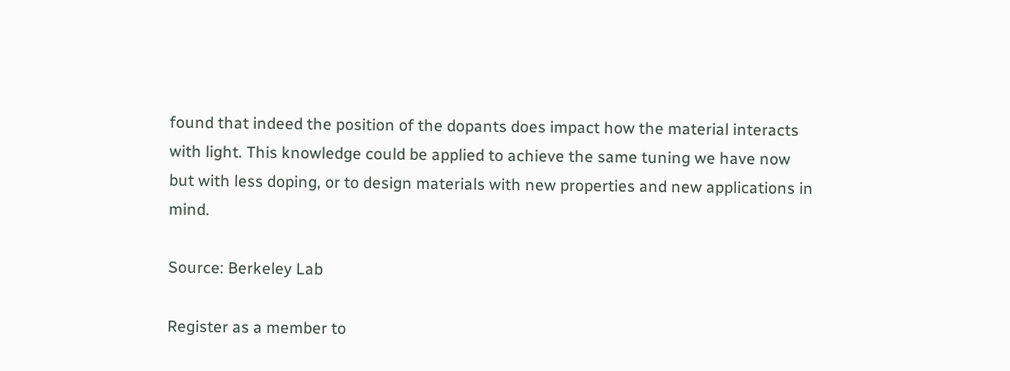found that indeed the position of the dopants does impact how the material interacts with light. This knowledge could be applied to achieve the same tuning we have now but with less doping, or to design materials with new properties and new applications in mind.

Source: Berkeley Lab

Register as a member to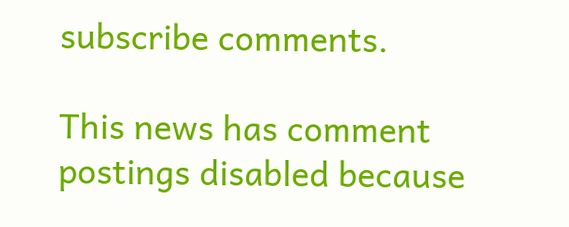subscribe comments.

This news has comment postings disabled because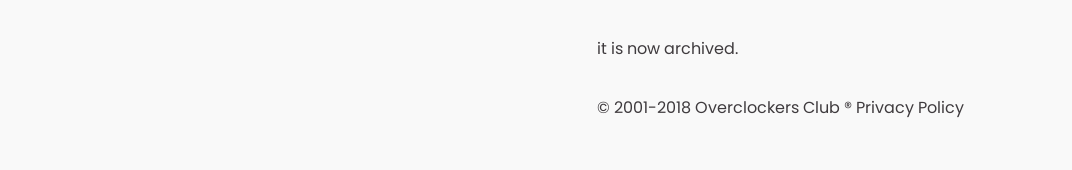it is now archived.

© 2001-2018 Overclockers Club ® Privacy Policy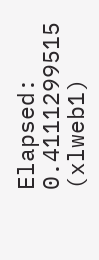Elapsed: 0.4111299515   (xlweb1)